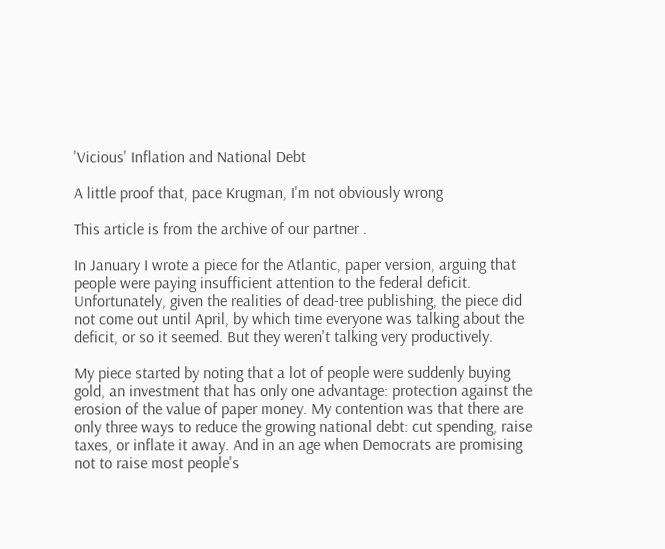'Vicious' Inflation and National Debt

A little proof that, pace Krugman, I'm not obviously wrong

This article is from the archive of our partner .

In January I wrote a piece for the Atlantic, paper version, arguing that people were paying insufficient attention to the federal deficit. Unfortunately, given the realities of dead-tree publishing, the piece did not come out until April, by which time everyone was talking about the deficit, or so it seemed. But they weren't talking very productively.

My piece started by noting that a lot of people were suddenly buying gold, an investment that has only one advantage: protection against the erosion of the value of paper money. My contention was that there are only three ways to reduce the growing national debt: cut spending, raise taxes, or inflate it away. And in an age when Democrats are promising not to raise most people's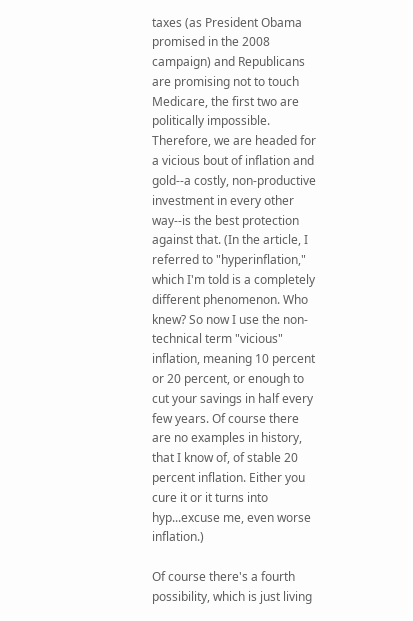taxes (as President Obama promised in the 2008 campaign) and Republicans are promising not to touch Medicare, the first two are politically impossible. Therefore, we are headed for a vicious bout of inflation and gold--a costly, non-productive investment in every other way--is the best protection against that. (In the article, I referred to "hyperinflation," which I'm told is a completely different phenomenon. Who knew? So now I use the non-technical term "vicious" inflation, meaning 10 percent or 20 percent, or enough to cut your savings in half every few years. Of course there are no examples in history, that I know of, of stable 20 percent inflation. Either you cure it or it turns into hyp...excuse me, even worse inflation.)

Of course there's a fourth possibility, which is just living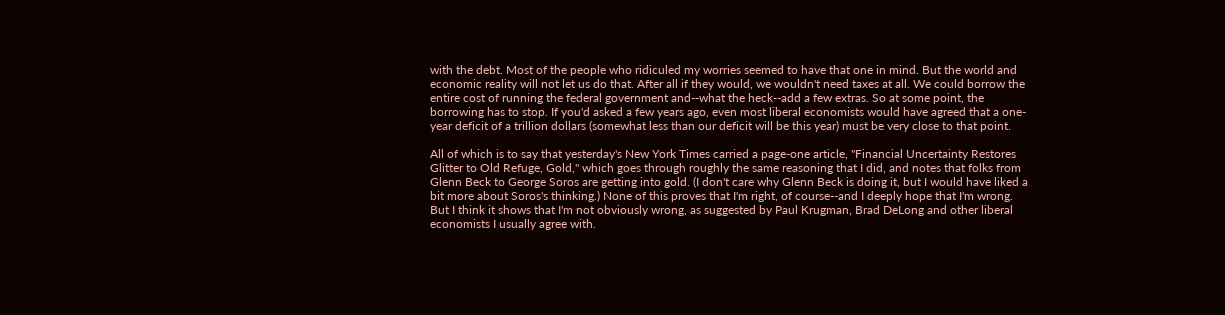with the debt. Most of the people who ridiculed my worries seemed to have that one in mind. But the world and economic reality will not let us do that. After all if they would, we wouldn't need taxes at all. We could borrow the entire cost of running the federal government and--what the heck--add a few extras. So at some point, the borrowing has to stop. If you'd asked a few years ago, even most liberal economists would have agreed that a one-year deficit of a trillion dollars (somewhat less than our deficit will be this year) must be very close to that point.

All of which is to say that yesterday's New York Times carried a page-one article, "Financial Uncertainty Restores Glitter to Old Refuge, Gold," which goes through roughly the same reasoning that I did, and notes that folks from Glenn Beck to George Soros are getting into gold. (I don't care why Glenn Beck is doing it, but I would have liked a bit more about Soros's thinking.) None of this proves that I'm right, of course--and I deeply hope that I'm wrong. But I think it shows that I'm not obviously wrong, as suggested by Paul Krugman, Brad DeLong and other liberal economists I usually agree with.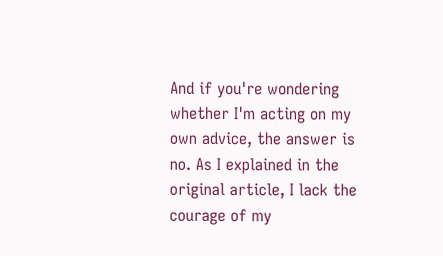And if you're wondering whether I'm acting on my own advice, the answer is no. As I explained in the original article, I lack the courage of my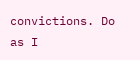convictions. Do as I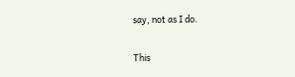say, not as I do.

This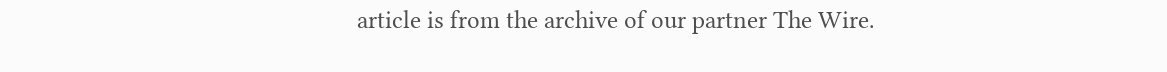article is from the archive of our partner The Wire.